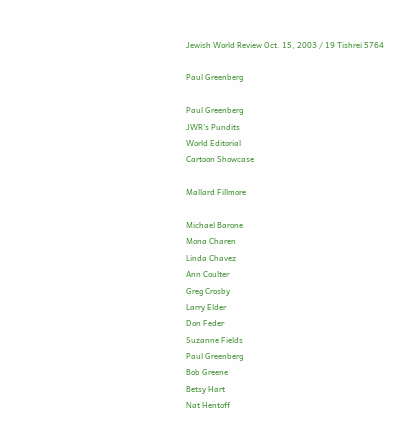Jewish World Review Oct. 15, 2003 / 19 Tishrei 5764

Paul Greenberg

Paul Greenberg
JWR's Pundits
World Editorial
Cartoon Showcase

Mallard Fillmore

Michael Barone
Mona Charen
Linda Chavez
Ann Coulter
Greg Crosby
Larry Elder
Don Feder
Suzanne Fields
Paul Greenberg
Bob Greene
Betsy Hart
Nat Hentoff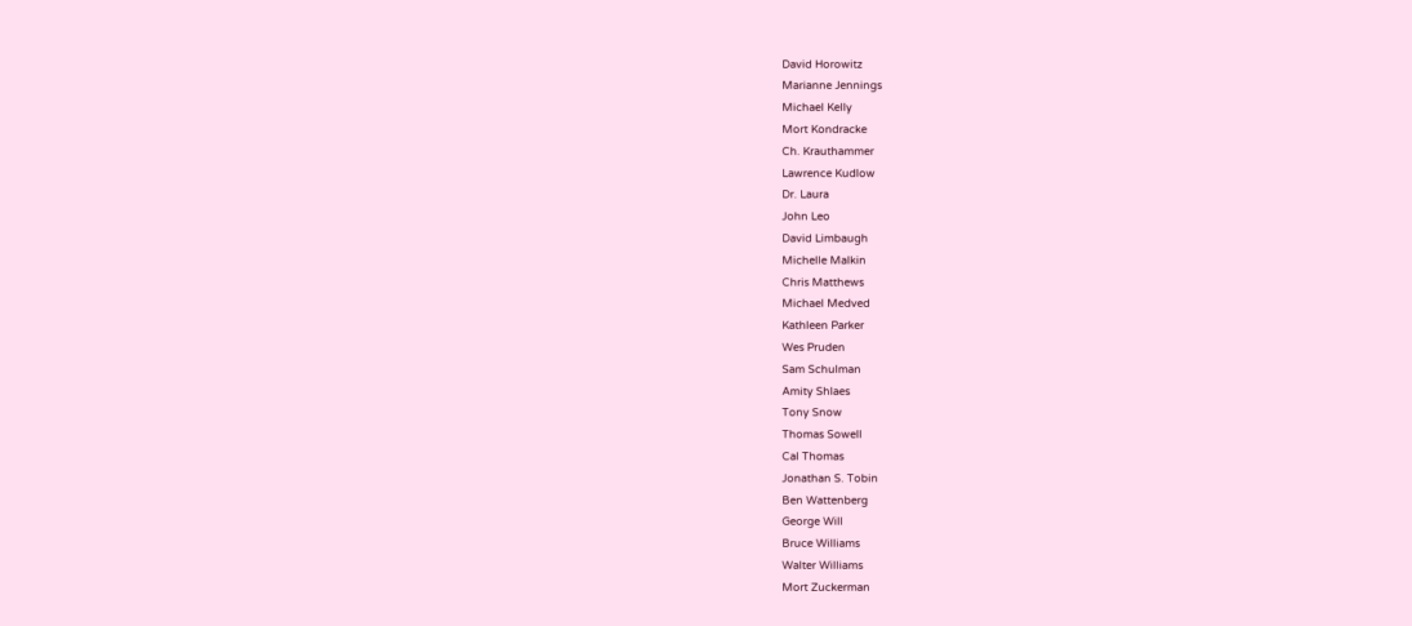David Horowitz
Marianne Jennings
Michael Kelly
Mort Kondracke
Ch. Krauthammer
Lawrence Kudlow
Dr. Laura
John Leo
David Limbaugh
Michelle Malkin
Chris Matthews
Michael Medved
Kathleen Parker
Wes Pruden
Sam Schulman
Amity Shlaes
Tony Snow
Thomas Sowell
Cal Thomas
Jonathan S. Tobin
Ben Wattenberg
George Will
Bruce Williams
Walter Williams
Mort Zuckerman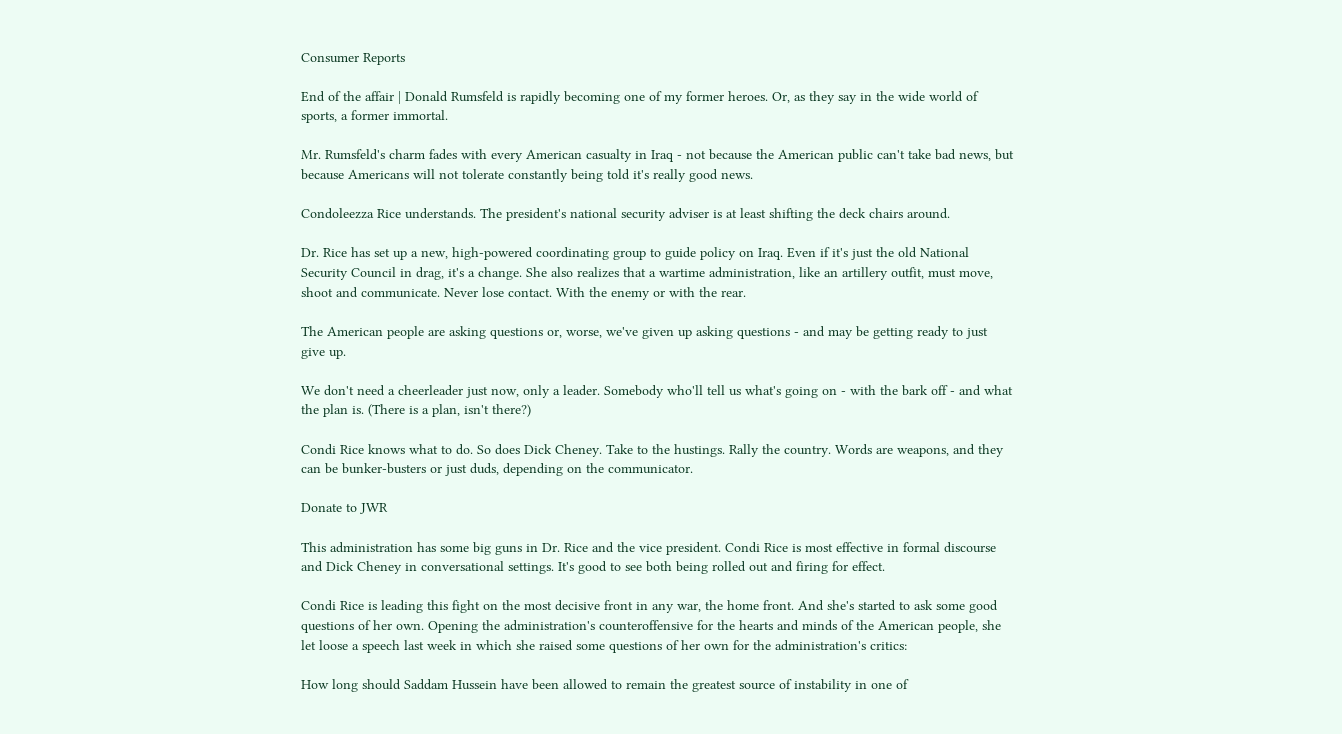Consumer Reports

End of the affair | Donald Rumsfeld is rapidly becoming one of my former heroes. Or, as they say in the wide world of sports, a former immortal.

Mr. Rumsfeld's charm fades with every American casualty in Iraq - not because the American public can't take bad news, but because Americans will not tolerate constantly being told it's really good news.

Condoleezza Rice understands. The president's national security adviser is at least shifting the deck chairs around.

Dr. Rice has set up a new, high-powered coordinating group to guide policy on Iraq. Even if it's just the old National Security Council in drag, it's a change. She also realizes that a wartime administration, like an artillery outfit, must move, shoot and communicate. Never lose contact. With the enemy or with the rear.

The American people are asking questions or, worse, we've given up asking questions - and may be getting ready to just give up.

We don't need a cheerleader just now, only a leader. Somebody who'll tell us what's going on - with the bark off - and what the plan is. (There is a plan, isn't there?)

Condi Rice knows what to do. So does Dick Cheney. Take to the hustings. Rally the country. Words are weapons, and they can be bunker-busters or just duds, depending on the communicator.

Donate to JWR

This administration has some big guns in Dr. Rice and the vice president. Condi Rice is most effective in formal discourse and Dick Cheney in conversational settings. It's good to see both being rolled out and firing for effect.

Condi Rice is leading this fight on the most decisive front in any war, the home front. And she's started to ask some good questions of her own. Opening the administration's counteroffensive for the hearts and minds of the American people, she let loose a speech last week in which she raised some questions of her own for the administration's critics:

How long should Saddam Hussein have been allowed to remain the greatest source of instability in one of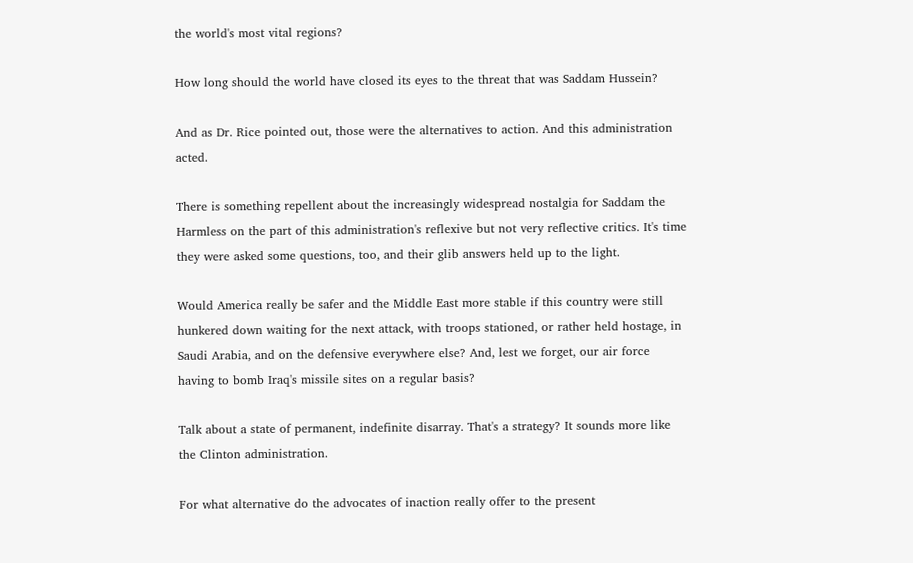the world's most vital regions?

How long should the world have closed its eyes to the threat that was Saddam Hussein?

And as Dr. Rice pointed out, those were the alternatives to action. And this administration acted.

There is something repellent about the increasingly widespread nostalgia for Saddam the Harmless on the part of this administration's reflexive but not very reflective critics. It's time they were asked some questions, too, and their glib answers held up to the light.

Would America really be safer and the Middle East more stable if this country were still hunkered down waiting for the next attack, with troops stationed, or rather held hostage, in Saudi Arabia, and on the defensive everywhere else? And, lest we forget, our air force having to bomb Iraq's missile sites on a regular basis?

Talk about a state of permanent, indefinite disarray. That's a strategy? It sounds more like the Clinton administration.

For what alternative do the advocates of inaction really offer to the present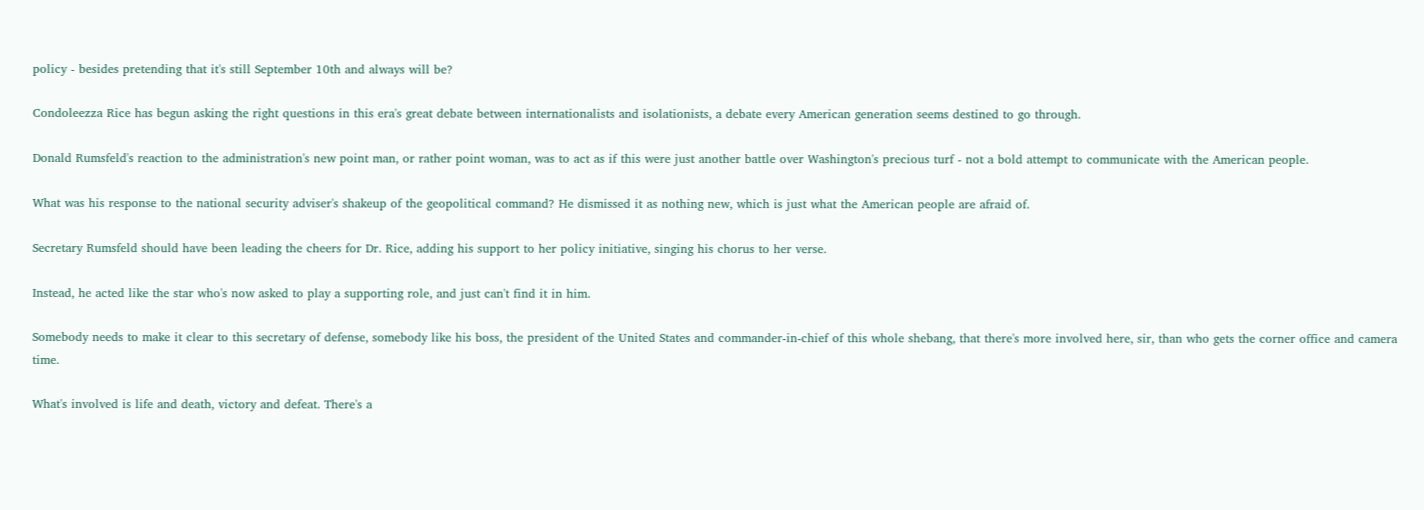policy - besides pretending that it's still September 10th and always will be?

Condoleezza Rice has begun asking the right questions in this era's great debate between internationalists and isolationists, a debate every American generation seems destined to go through.

Donald Rumsfeld's reaction to the administration's new point man, or rather point woman, was to act as if this were just another battle over Washington's precious turf - not a bold attempt to communicate with the American people.

What was his response to the national security adviser's shakeup of the geopolitical command? He dismissed it as nothing new, which is just what the American people are afraid of.

Secretary Rumsfeld should have been leading the cheers for Dr. Rice, adding his support to her policy initiative, singing his chorus to her verse.

Instead, he acted like the star who's now asked to play a supporting role, and just can't find it in him.

Somebody needs to make it clear to this secretary of defense, somebody like his boss, the president of the United States and commander-in-chief of this whole shebang, that there's more involved here, sir, than who gets the corner office and camera time.

What's involved is life and death, victory and defeat. There's a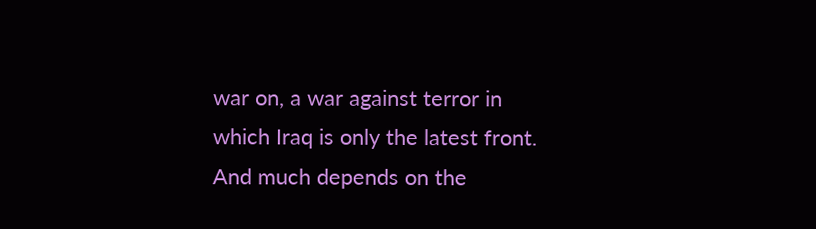war on, a war against terror in which Iraq is only the latest front. And much depends on the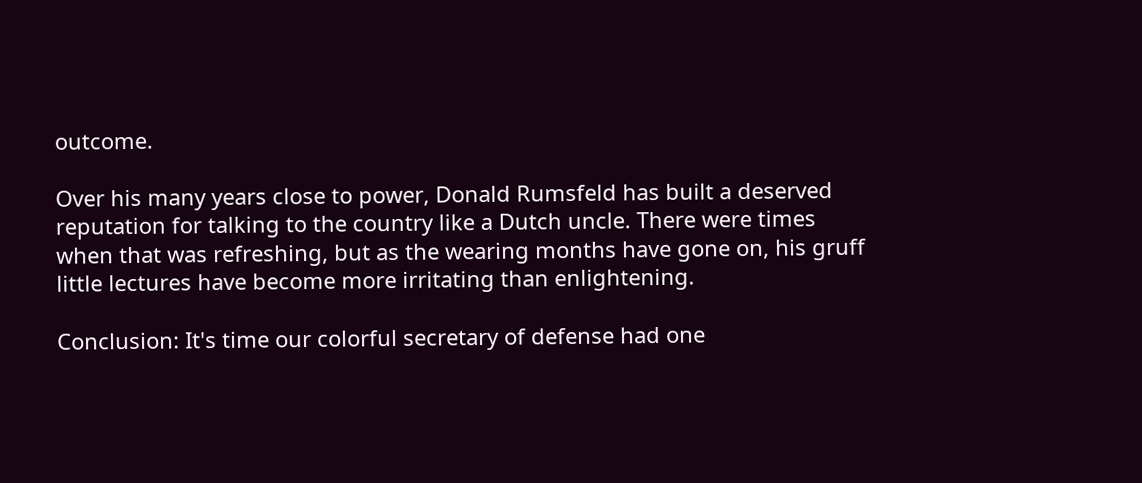outcome.

Over his many years close to power, Donald Rumsfeld has built a deserved reputation for talking to the country like a Dutch uncle. There were times when that was refreshing, but as the wearing months have gone on, his gruff little lectures have become more irritating than enlightening.

Conclusion: It's time our colorful secretary of defense had one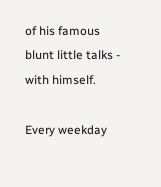of his famous blunt little talks - with himself.

Every weekday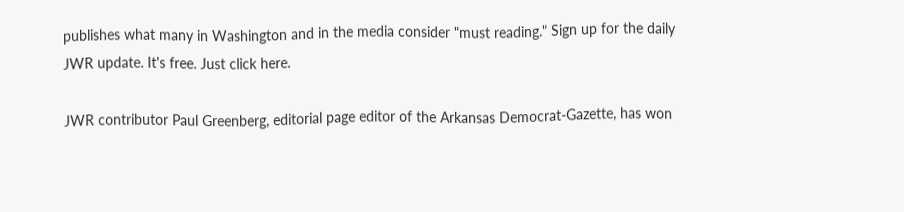publishes what many in Washington and in the media consider "must reading." Sign up for the daily JWR update. It's free. Just click here.

JWR contributor Paul Greenberg, editorial page editor of the Arkansas Democrat-Gazette, has won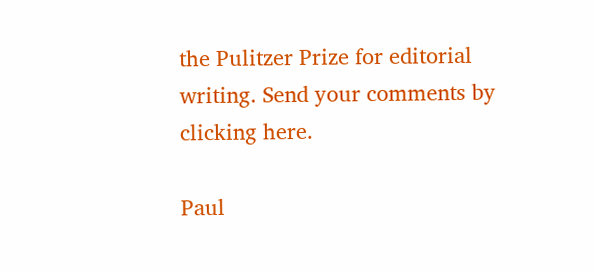the Pulitzer Prize for editorial writing. Send your comments by clicking here.

Paul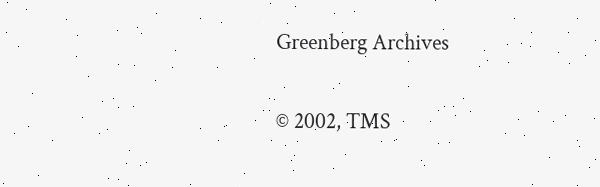Greenberg Archives


© 2002, TMS